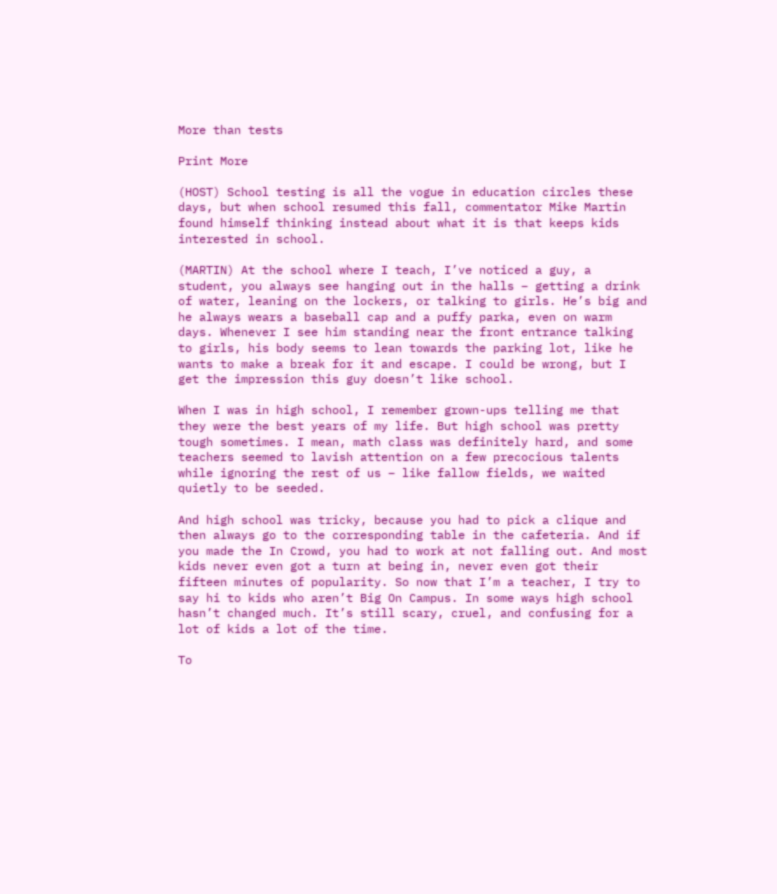More than tests

Print More

(HOST) School testing is all the vogue in education circles these days, but when school resumed this fall, commentator Mike Martin found himself thinking instead about what it is that keeps kids interested in school.

(MARTIN) At the school where I teach, I’ve noticed a guy, a student, you always see hanging out in the halls – getting a drink of water, leaning on the lockers, or talking to girls. He’s big and he always wears a baseball cap and a puffy parka, even on warm days. Whenever I see him standing near the front entrance talking to girls, his body seems to lean towards the parking lot, like he wants to make a break for it and escape. I could be wrong, but I get the impression this guy doesn’t like school.

When I was in high school, I remember grown-ups telling me that they were the best years of my life. But high school was pretty tough sometimes. I mean, math class was definitely hard, and some teachers seemed to lavish attention on a few precocious talents while ignoring the rest of us – like fallow fields, we waited quietly to be seeded.

And high school was tricky, because you had to pick a clique and then always go to the corresponding table in the cafeteria. And if you made the In Crowd, you had to work at not falling out. And most kids never even got a turn at being in, never even got their fifteen minutes of popularity. So now that I’m a teacher, I try to say hi to kids who aren’t Big On Campus. In some ways high school hasn’t changed much. It’s still scary, cruel, and confusing for a lot of kids a lot of the time.

To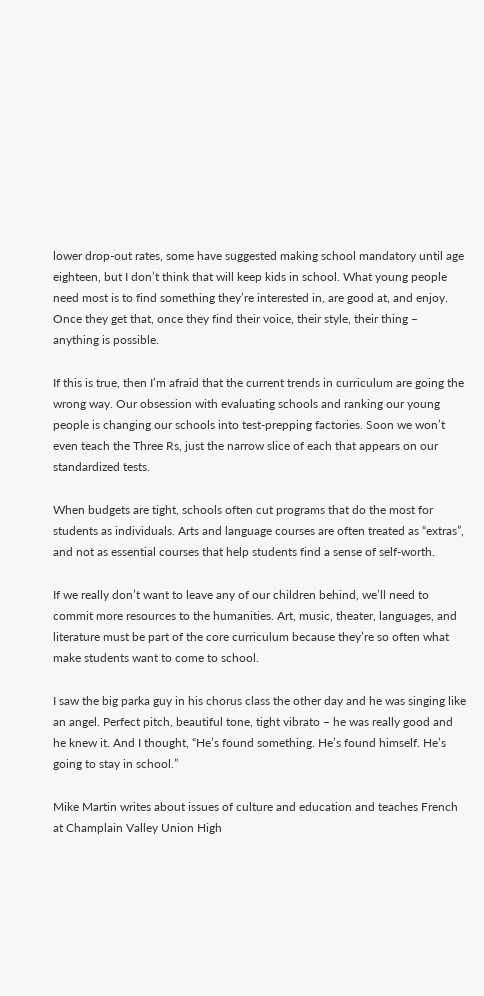lower drop-out rates, some have suggested making school mandatory until age eighteen, but I don’t think that will keep kids in school. What young people need most is to find something they’re interested in, are good at, and enjoy. Once they get that, once they find their voice, their style, their thing – anything is possible.

If this is true, then I’m afraid that the current trends in curriculum are going the wrong way. Our obsession with evaluating schools and ranking our young people is changing our schools into test-prepping factories. Soon we won’t even teach the Three Rs, just the narrow slice of each that appears on our standardized tests.

When budgets are tight, schools often cut programs that do the most for students as individuals. Arts and language courses are often treated as “extras”, and not as essential courses that help students find a sense of self-worth.

If we really don’t want to leave any of our children behind, we’ll need to commit more resources to the humanities. Art, music, theater, languages, and literature must be part of the core curriculum because they’re so often what make students want to come to school.

I saw the big parka guy in his chorus class the other day and he was singing like an angel. Perfect pitch, beautiful tone, tight vibrato – he was really good and he knew it. And I thought, “He’s found something. He’s found himself. He’s going to stay in school.”

Mike Martin writes about issues of culture and education and teaches French at Champlain Valley Union High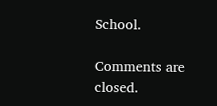School.

Comments are closed.